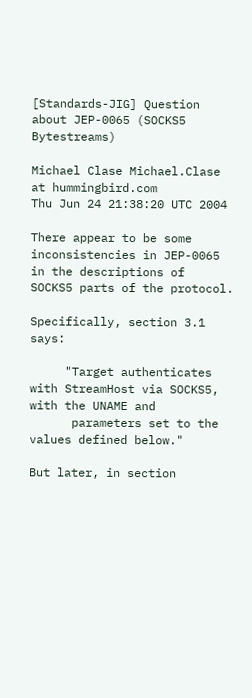[Standards-JIG] Question about JEP-0065 (SOCKS5 Bytestreams)

Michael Clase Michael.Clase at hummingbird.com
Thu Jun 24 21:38:20 UTC 2004

There appear to be some inconsistencies in JEP-0065 in the descriptions of
SOCKS5 parts of the protocol.

Specifically, section 3.1 says:

     "Target authenticates with StreamHost via SOCKS5, with the UNAME and
      parameters set to the values defined below."

But later, in section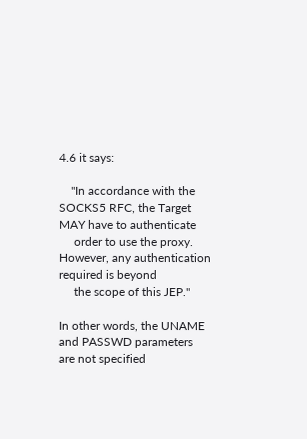4.6 it says:

    "In accordance with the SOCKS5 RFC, the Target MAY have to authenticate
     order to use the proxy. However, any authentication required is beyond
     the scope of this JEP."

In other words, the UNAME and PASSWD parameters are not specified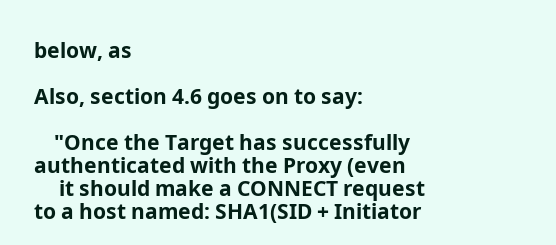below, as

Also, section 4.6 goes on to say:

    "Once the Target has successfully authenticated with the Proxy (even
     it should make a CONNECT request to a host named: SHA1(SID + Initiator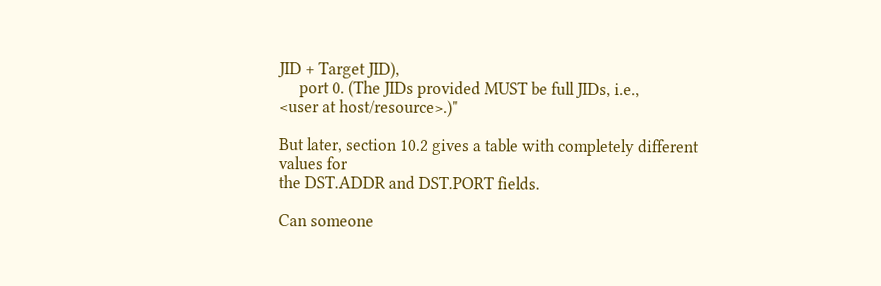JID + Target JID),
     port 0. (The JIDs provided MUST be full JIDs, i.e.,
<user at host/resource>.)"

But later, section 10.2 gives a table with completely different values for
the DST.ADDR and DST.PORT fields.

Can someone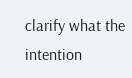clarify what the intention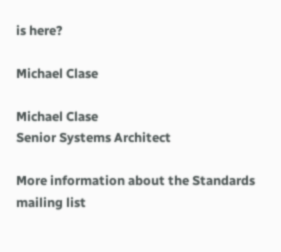is here?

Michael Clase

Michael Clase
Senior Systems Architect

More information about the Standards mailing list